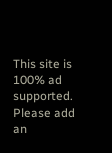This site is 100% ad supported. Please add an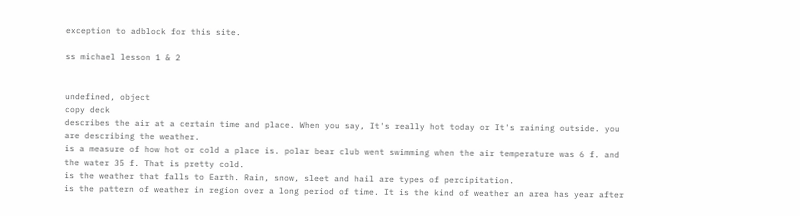exception to adblock for this site.

ss michael lesson 1 & 2


undefined, object
copy deck
describes the air at a certain time and place. When you say, It's really hot today or It's raining outside. you are describing the weather.
is a measure of how hot or cold a place is. polar bear club went swimming when the air temperature was 6 f. and the water 35 f. That is pretty cold.
is the weather that falls to Earth. Rain, snow, sleet and hail are types of percipitation.
is the pattern of weather in region over a long period of time. It is the kind of weather an area has year after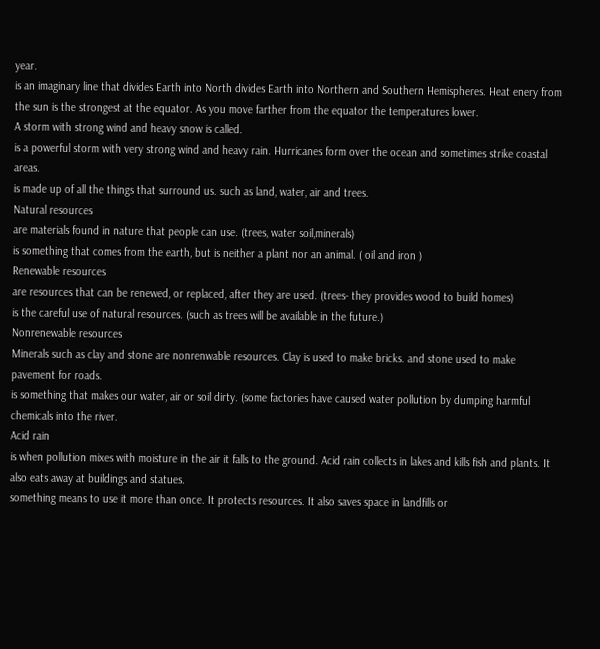year.
is an imaginary line that divides Earth into North divides Earth into Northern and Southern Hemispheres. Heat enery from the sun is the strongest at the equator. As you move farther from the equator the temperatures lower.
A storm with strong wind and heavy snow is called.
is a powerful storm with very strong wind and heavy rain. Hurricanes form over the ocean and sometimes strike coastal areas.
is made up of all the things that surround us. such as land, water, air and trees.
Natural resources
are materials found in nature that people can use. (trees, water soil,minerals)
is something that comes from the earth, but is neither a plant nor an animal. ( oil and iron )
Renewable resources
are resources that can be renewed, or replaced, after they are used. (trees- they provides wood to build homes)
is the careful use of natural resources. (such as trees will be available in the future.)
Nonrenewable resources
Minerals such as clay and stone are nonrenwable resources. Clay is used to make bricks. and stone used to make pavement for roads.
is something that makes our water, air or soil dirty. (some factories have caused water pollution by dumping harmful chemicals into the river.
Acid rain
is when pollution mixes with moisture in the air it falls to the ground. Acid rain collects in lakes and kills fish and plants. It also eats away at buildings and statues.
something means to use it more than once. It protects resources. It also saves space in landfills or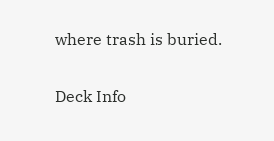where trash is buried.

Deck Info